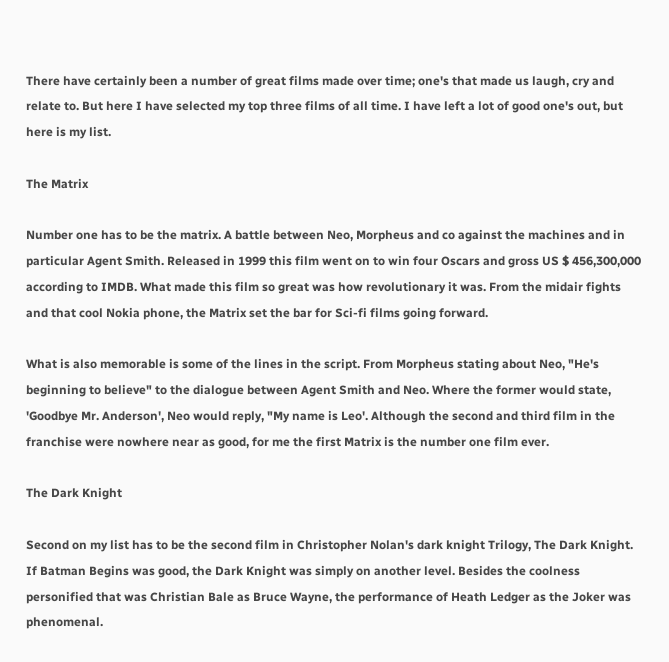There have certainly been a number of great films made over time; one's that made us laugh, cry and relate to. But here I have selected my top three films of all time. I have left a lot of good one's out, but here is my list.

The Matrix

Number one has to be the matrix. A battle between Neo, Morpheus and co against the machines and in particular Agent Smith. Released in 1999 this film went on to win four Oscars and gross US $ 456,300,000 according to IMDB. What made this film so great was how revolutionary it was. From the midair fights and that cool Nokia phone, the Matrix set the bar for Sci-fi films going forward.

What is also memorable is some of the lines in the script. From Morpheus stating about Neo, "He's beginning to believe" to the dialogue between Agent Smith and Neo. Where the former would state, 'Goodbye Mr. Anderson', Neo would reply, "My name is Leo'. Although the second and third film in the franchise were nowhere near as good, for me the first Matrix is the number one film ever.

The Dark Knight

Second on my list has to be the second film in Christopher Nolan's dark knight Trilogy, The Dark Knight. If Batman Begins was good, the Dark Knight was simply on another level. Besides the coolness personified that was Christian Bale as Bruce Wayne, the performance of Heath Ledger as the Joker was phenomenal.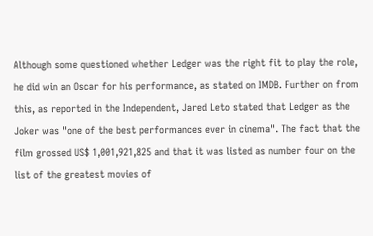Although some questioned whether Ledger was the right fit to play the role, he did win an Oscar for his performance, as stated on IMDB. Further on from this, as reported in the Independent, Jared Leto stated that Ledger as the Joker was "one of the best performances ever in cinema". The fact that the film grossed US$ 1,001,921,825 and that it was listed as number four on the list of the greatest movies of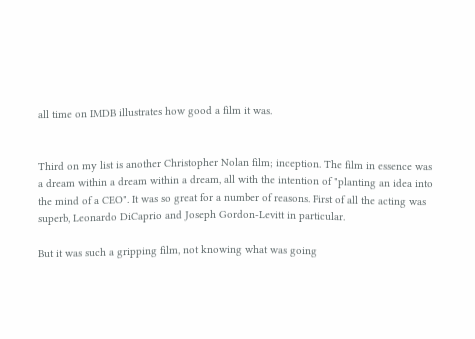all time on IMDB illustrates how good a film it was.


Third on my list is another Christopher Nolan film; inception. The film in essence was a dream within a dream within a dream, all with the intention of "planting an idea into the mind of a CEO". It was so great for a number of reasons. First of all the acting was superb, Leonardo DiCaprio and Joseph Gordon-Levitt in particular.

But it was such a gripping film, not knowing what was going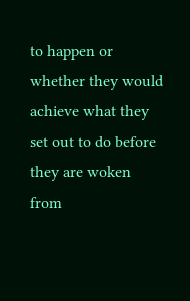to happen or whether they would achieve what they set out to do before they are woken from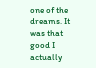one of the dreams. It was that good I actually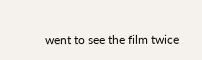went to see the film twice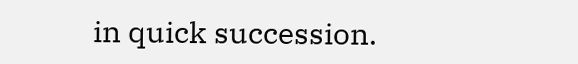in quick succession.